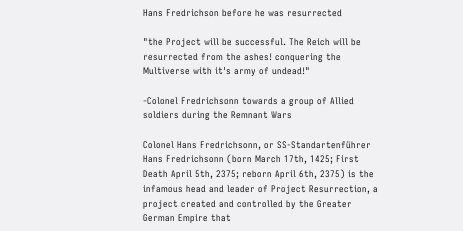Hans Fredrichson before he was resurrected

"the Project will be successful. The Reich will be resurrected from the ashes! conquering the Multiverse with it's army of undead!"

-Colonel Fredrichsonn towards a group of Allied soldiers during the Remnant Wars

Colonel Hans Fredrichsonn, or SS-Standartenführer Hans Fredrichsonn (born March 17th, 1425; First Death April 5th, 2375; reborn April 6th, 2375) is the infamous head and leader of Project Resurrection, a project created and controlled by the Greater German Empire that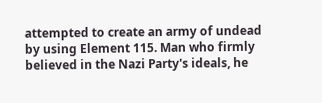attempted to create an army of undead by using Element 115. Man who firmly believed in the Nazi Party's ideals, he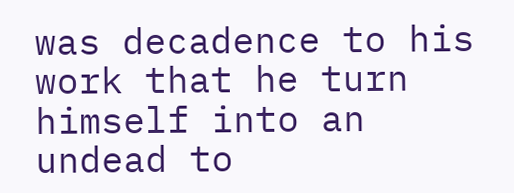was decadence to his work that he turn himself into an undead to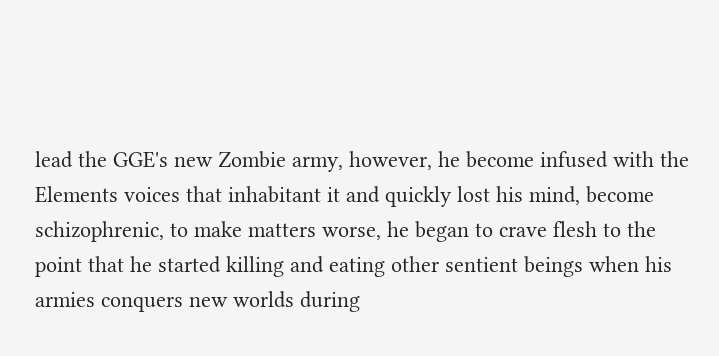lead the GGE's new Zombie army, however, he become infused with the Elements voices that inhabitant it and quickly lost his mind, become schizophrenic, to make matters worse, he began to crave flesh to the point that he started killing and eating other sentient beings when his armies conquers new worlds during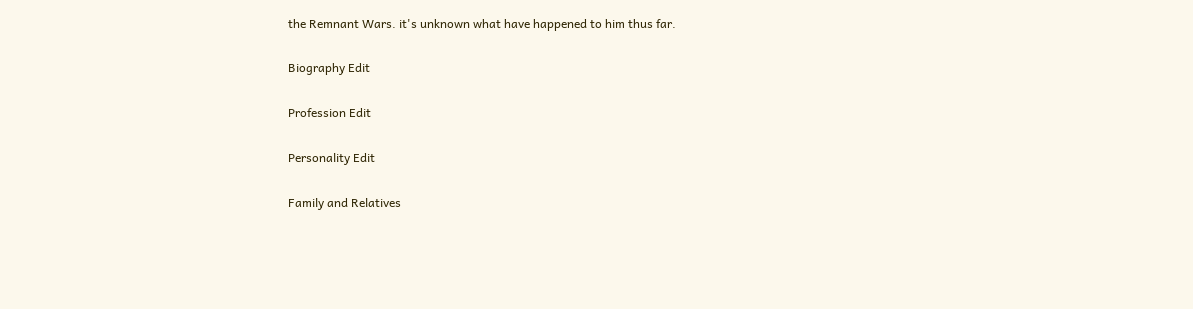the Remnant Wars. it's unknown what have happened to him thus far.

Biography Edit

Profession Edit

Personality Edit

Family and Relatives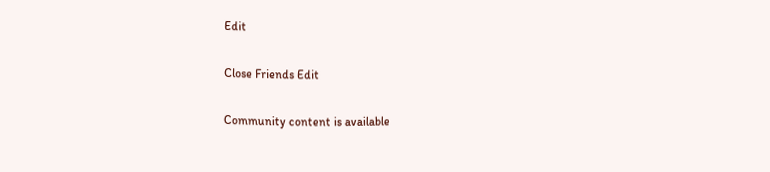Edit

Close Friends Edit

Community content is available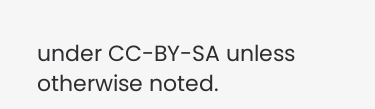under CC-BY-SA unless otherwise noted.